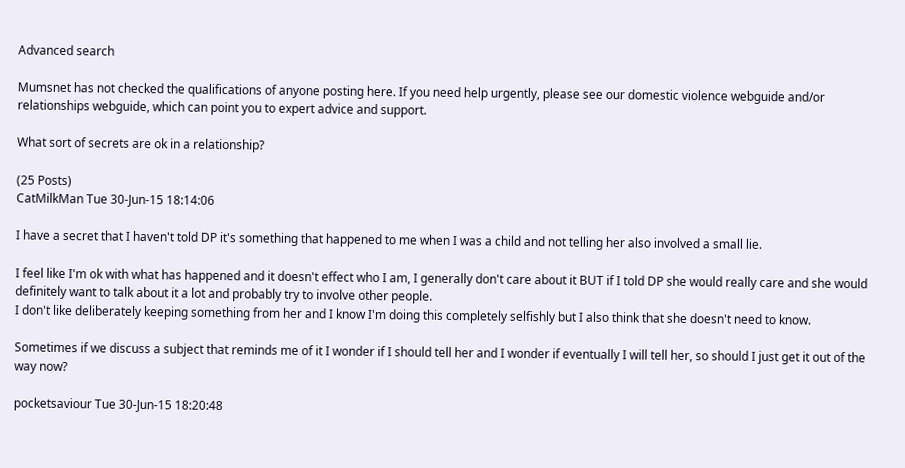Advanced search

Mumsnet has not checked the qualifications of anyone posting here. If you need help urgently, please see our domestic violence webguide and/or relationships webguide, which can point you to expert advice and support.

What sort of secrets are ok in a relationship?

(25 Posts)
CatMilkMan Tue 30-Jun-15 18:14:06

I have a secret that I haven't told DP it's something that happened to me when I was a child and not telling her also involved a small lie.

I feel like I'm ok with what has happened and it doesn't effect who I am, I generally don't care about it BUT if I told DP she would really care and she would definitely want to talk about it a lot and probably try to involve other people.
I don't like deliberately keeping something from her and I know I'm doing this completely selfishly but I also think that she doesn't need to know.

Sometimes if we discuss a subject that reminds me of it I wonder if I should tell her and I wonder if eventually I will tell her, so should I just get it out of the way now?

pocketsaviour Tue 30-Jun-15 18:20:48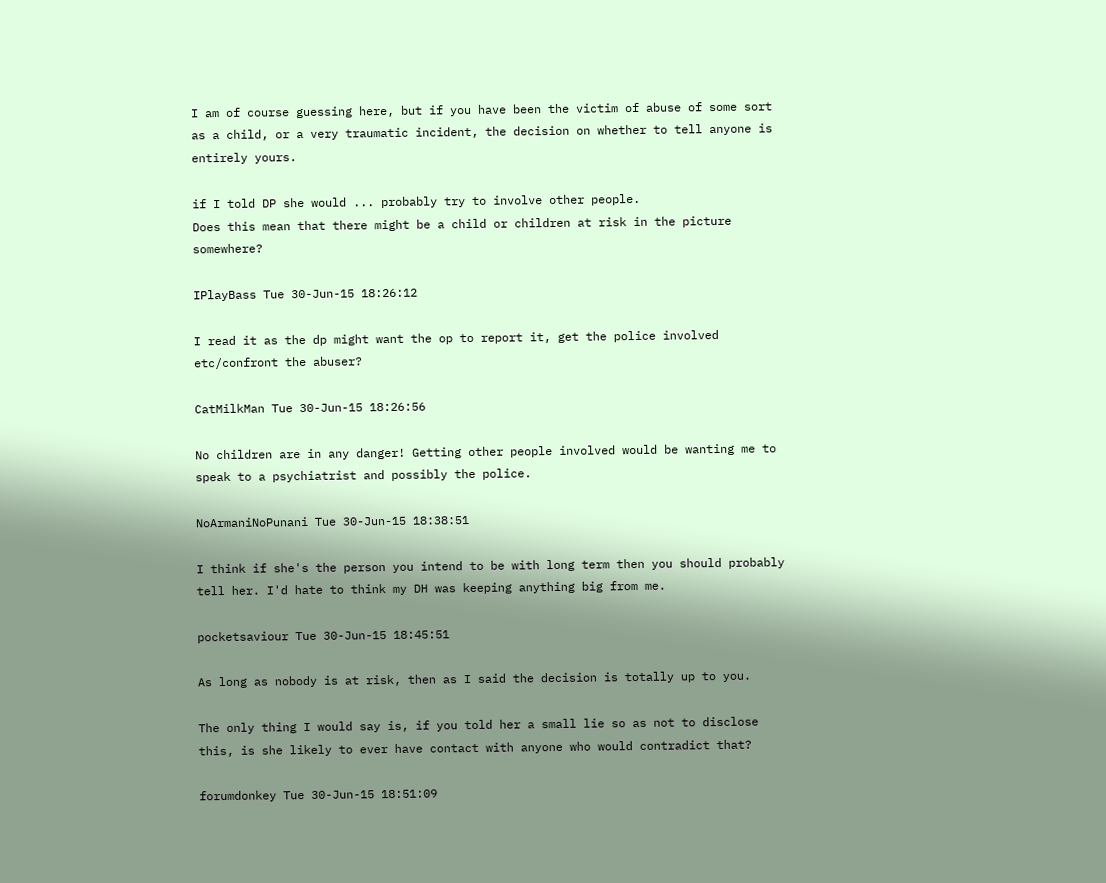I am of course guessing here, but if you have been the victim of abuse of some sort as a child, or a very traumatic incident, the decision on whether to tell anyone is entirely yours.

if I told DP she would ... probably try to involve other people.
Does this mean that there might be a child or children at risk in the picture somewhere?

IPlayBass Tue 30-Jun-15 18:26:12

I read it as the dp might want the op to report it, get the police involved etc/confront the abuser?

CatMilkMan Tue 30-Jun-15 18:26:56

No children are in any danger! Getting other people involved would be wanting me to speak to a psychiatrist and possibly the police.

NoArmaniNoPunani Tue 30-Jun-15 18:38:51

I think if she's the person you intend to be with long term then you should probably tell her. I'd hate to think my DH was keeping anything big from me.

pocketsaviour Tue 30-Jun-15 18:45:51

As long as nobody is at risk, then as I said the decision is totally up to you.

The only thing I would say is, if you told her a small lie so as not to disclose this, is she likely to ever have contact with anyone who would contradict that?

forumdonkey Tue 30-Jun-15 18:51:09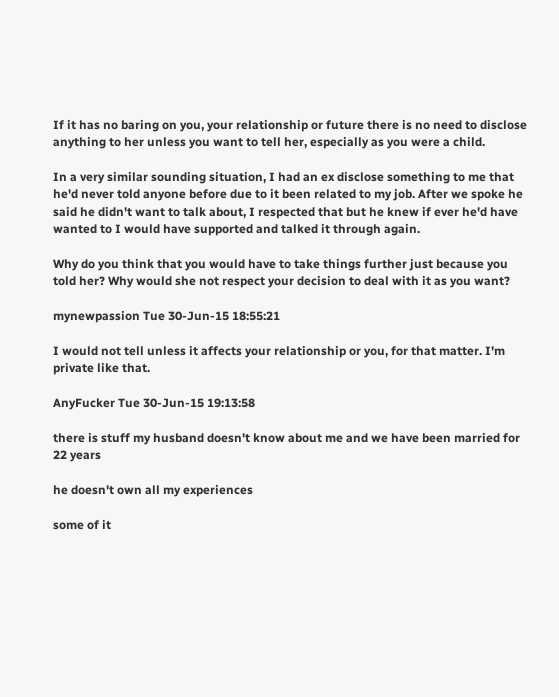If it has no baring on you, your relationship or future there is no need to disclose anything to her unless you want to tell her, especially as you were a child.

In a very similar sounding situation, I had an ex disclose something to me that he'd never told anyone before due to it been related to my job. After we spoke he said he didn't want to talk about, I respected that but he knew if ever he'd have wanted to I would have supported and talked it through again.

Why do you think that you would have to take things further just because you told her? Why would she not respect your decision to deal with it as you want?

mynewpassion Tue 30-Jun-15 18:55:21

I would not tell unless it affects your relationship or you, for that matter. I'm private like that.

AnyFucker Tue 30-Jun-15 19:13:58

there is stuff my husband doesn't know about me and we have been married for 22 years

he doesn't own all my experiences

some of it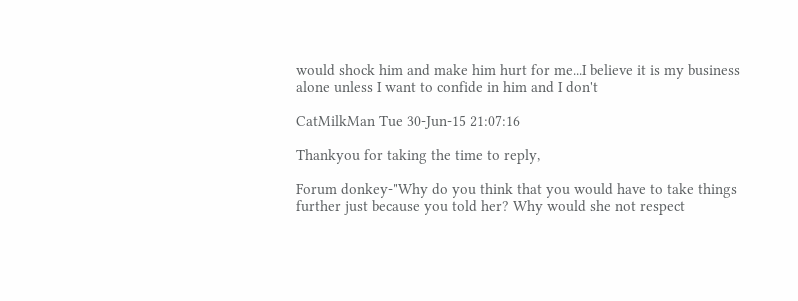would shock him and make him hurt for me...I believe it is my business alone unless I want to confide in him and I don't

CatMilkMan Tue 30-Jun-15 21:07:16

Thankyou for taking the time to reply,

Forum donkey-"Why do you think that you would have to take things further just because you told her? Why would she not respect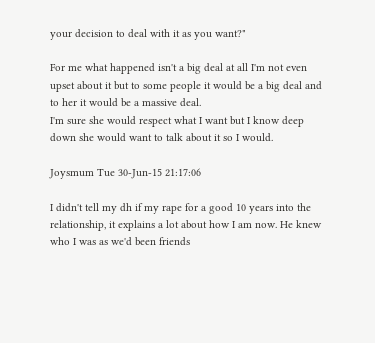your decision to deal with it as you want?"

For me what happened isn't a big deal at all I'm not even upset about it but to some people it would be a big deal and to her it would be a massive deal.
I'm sure she would respect what I want but I know deep down she would want to talk about it so I would.

Joysmum Tue 30-Jun-15 21:17:06

I didn't tell my dh if my rape for a good 10 years into the relationship, it explains a lot about how I am now. He knew who I was as we'd been friends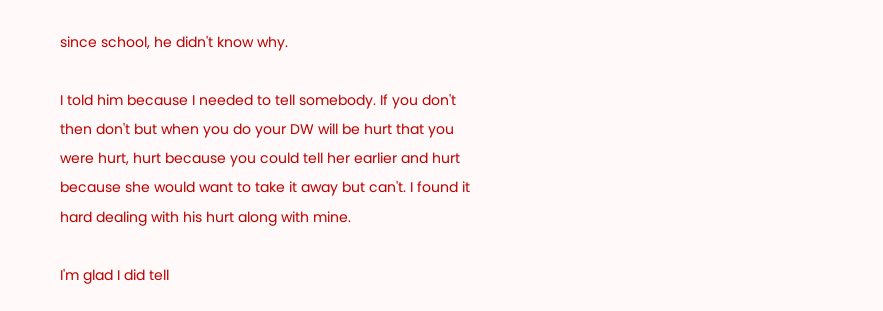since school, he didn't know why.

I told him because I needed to tell somebody. If you don't then don't but when you do your DW will be hurt that you were hurt, hurt because you could tell her earlier and hurt because she would want to take it away but can't. I found it hard dealing with his hurt along with mine.

I'm glad I did tell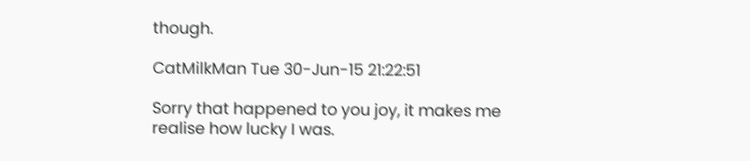though.

CatMilkMan Tue 30-Jun-15 21:22:51

Sorry that happened to you joy, it makes me realise how lucky I was.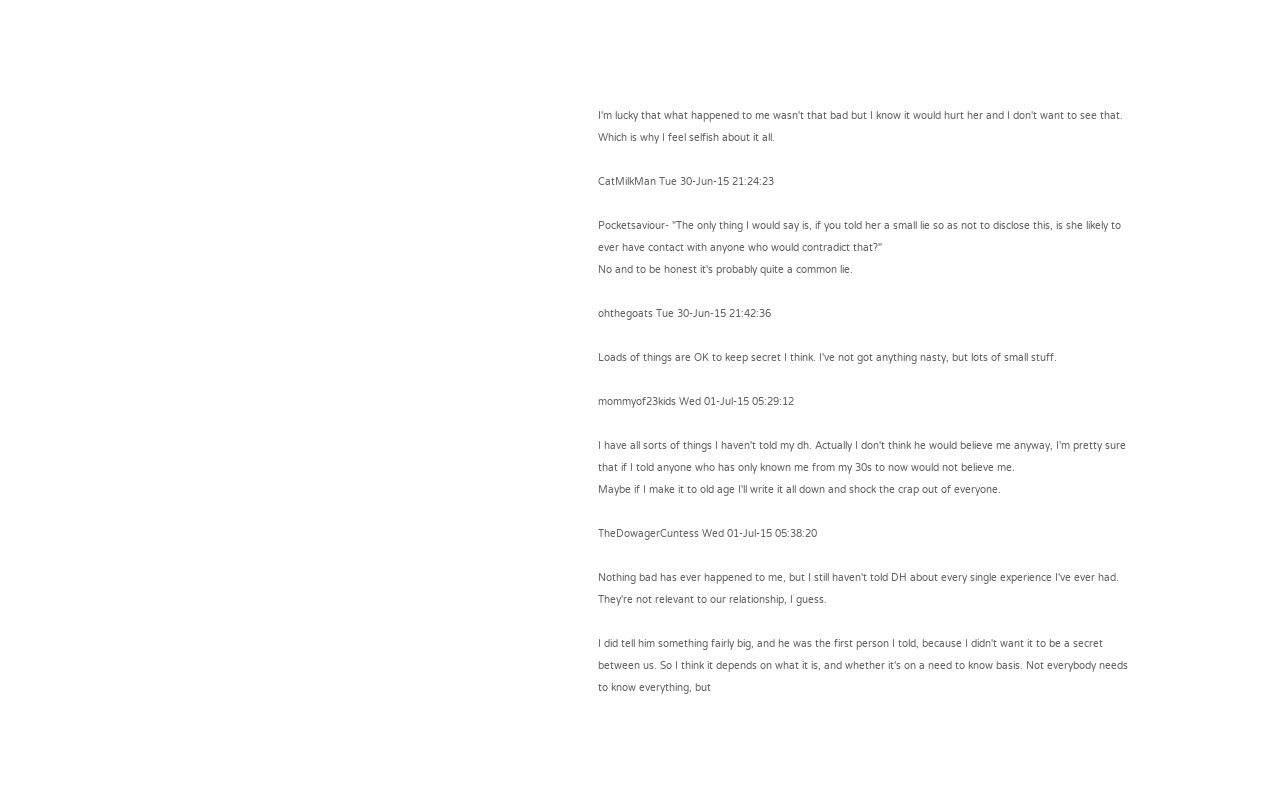I'm lucky that what happened to me wasn't that bad but I know it would hurt her and I don't want to see that. Which is why I feel selfish about it all.

CatMilkMan Tue 30-Jun-15 21:24:23

Pocketsaviour- "The only thing I would say is, if you told her a small lie so as not to disclose this, is she likely to ever have contact with anyone who would contradict that?"
No and to be honest it's probably quite a common lie.

ohthegoats Tue 30-Jun-15 21:42:36

Loads of things are OK to keep secret I think. I've not got anything nasty, but lots of small stuff.

mommyof23kids Wed 01-Jul-15 05:29:12

I have all sorts of things I haven't told my dh. Actually I don't think he would believe me anyway, I'm pretty sure that if I told anyone who has only known me from my 30s to now would not believe me.
Maybe if I make it to old age I'll write it all down and shock the crap out of everyone.

TheDowagerCuntess Wed 01-Jul-15 05:38:20

Nothing bad has ever happened to me, but I still haven't told DH about every single experience I've ever had. They're not relevant to our relationship, I guess.

I did tell him something fairly big, and he was the first person I told, because I didn't want it to be a secret between us. So I think it depends on what it is, and whether it's on a need to know basis. Not everybody needs to know everything, but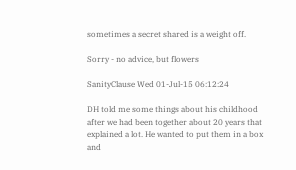sometimes a secret shared is a weight off.

Sorry - no advice, but flowers

SanityClause Wed 01-Jul-15 06:12:24

DH told me some things about his childhood after we had been together about 20 years that explained a lot. He wanted to put them in a box and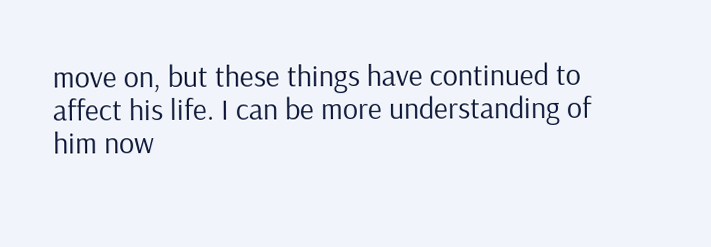move on, but these things have continued to affect his life. I can be more understanding of him now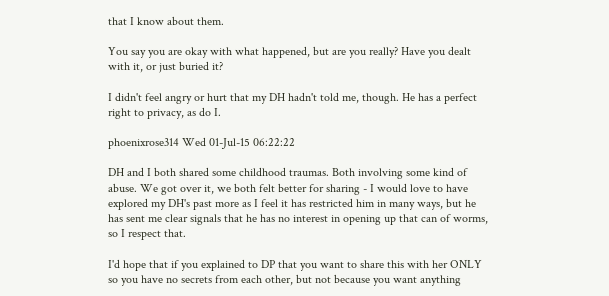that I know about them.

You say you are okay with what happened, but are you really? Have you dealt with it, or just buried it?

I didn't feel angry or hurt that my DH hadn't told me, though. He has a perfect right to privacy, as do I.

phoenixrose314 Wed 01-Jul-15 06:22:22

DH and I both shared some childhood traumas. Both involving some kind of abuse. We got over it, we both felt better for sharing - I would love to have explored my DH's past more as I feel it has restricted him in many ways, but he has sent me clear signals that he has no interest in opening up that can of worms, so I respect that.

I'd hope that if you explained to DP that you want to share this with her ONLY so you have no secrets from each other, but not because you want anything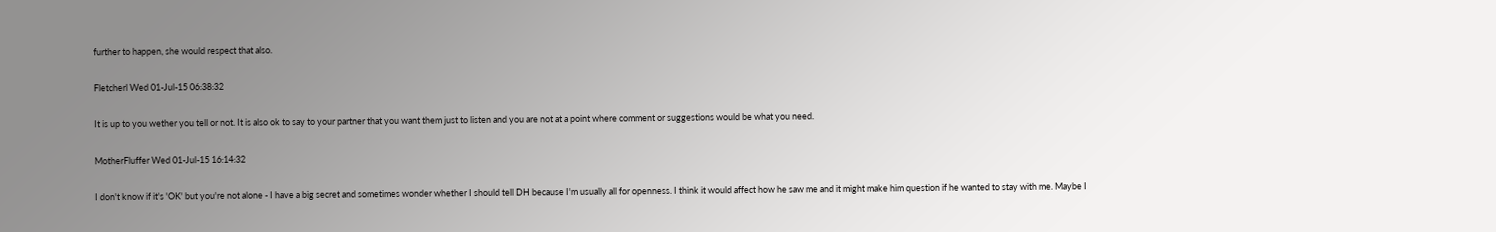further to happen, she would respect that also.

Fletcherl Wed 01-Jul-15 06:38:32

It is up to you wether you tell or not. It is also ok to say to your partner that you want them just to listen and you are not at a point where comment or suggestions would be what you need.

MotherFluffer Wed 01-Jul-15 16:14:32

I don't know if it's 'OK' but you're not alone - I have a big secret and sometimes wonder whether I should tell DH because I'm usually all for openness. I think it would affect how he saw me and it might make him question if he wanted to stay with me. Maybe I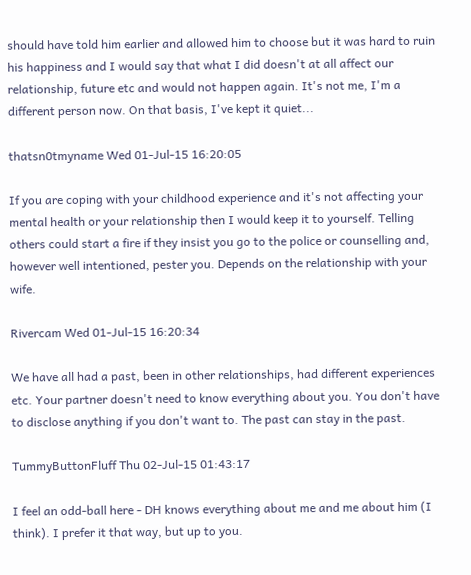should have told him earlier and allowed him to choose but it was hard to ruin his happiness and I would say that what I did doesn't at all affect our relationship, future etc and would not happen again. It's not me, I'm a different person now. On that basis, I've kept it quiet...

thatsn0tmyname Wed 01-Jul-15 16:20:05

If you are coping with your childhood experience and it's not affecting your mental health or your relationship then I would keep it to yourself. Telling others could start a fire if they insist you go to the police or counselling and, however well intentioned, pester you. Depends on the relationship with your wife.

Rivercam Wed 01-Jul-15 16:20:34

We have all had a past, been in other relationships, had different experiences etc. Your partner doesn't need to know everything about you. You don't have to disclose anything if you don't want to. The past can stay in the past.

TummyButtonFluff Thu 02-Jul-15 01:43:17

I feel an odd-ball here - DH knows everything about me and me about him (I think). I prefer it that way, but up to you.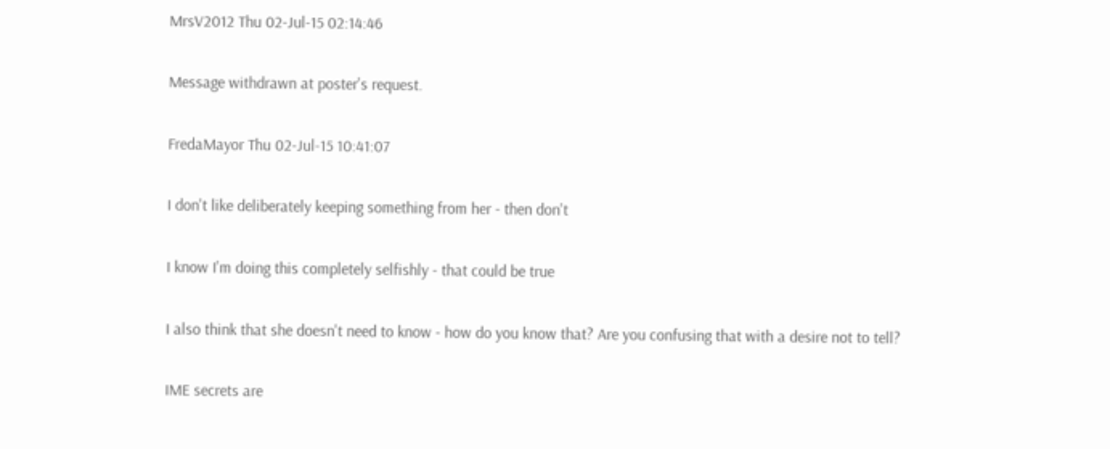MrsV2012 Thu 02-Jul-15 02:14:46

Message withdrawn at poster's request.

FredaMayor Thu 02-Jul-15 10:41:07

I don't like deliberately keeping something from her - then don't

I know I'm doing this completely selfishly - that could be true

I also think that she doesn't need to know - how do you know that? Are you confusing that with a desire not to tell?

IME secrets are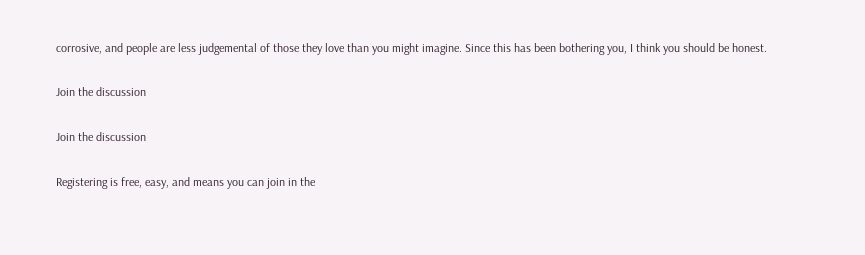corrosive, and people are less judgemental of those they love than you might imagine. Since this has been bothering you, I think you should be honest.

Join the discussion

Join the discussion

Registering is free, easy, and means you can join in the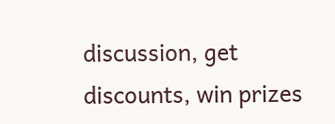discussion, get discounts, win prizes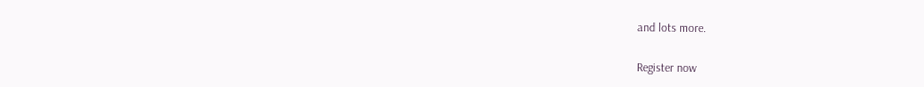and lots more.

Register now